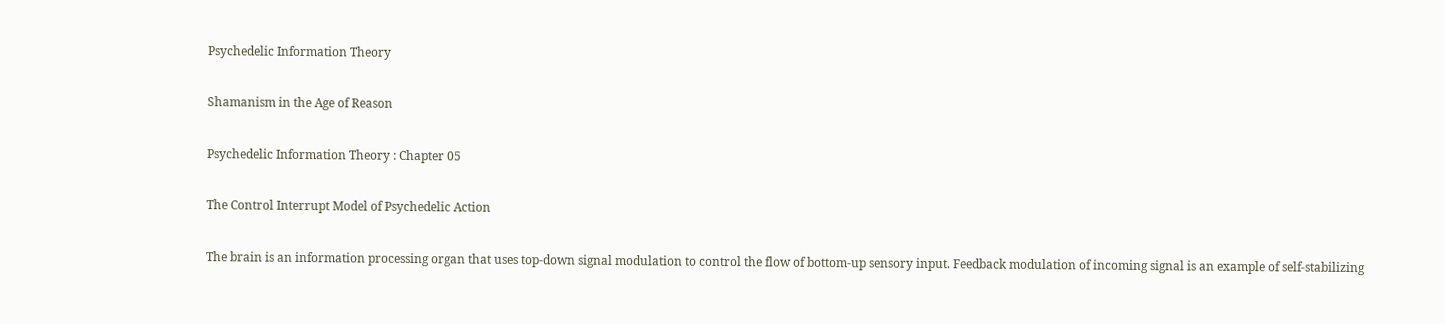Psychedelic Information Theory

Shamanism in the Age of Reason

Psychedelic Information Theory : Chapter 05

The Control Interrupt Model of Psychedelic Action

The brain is an information processing organ that uses top-down signal modulation to control the flow of bottom-up sensory input. Feedback modulation of incoming signal is an example of self-stabilizing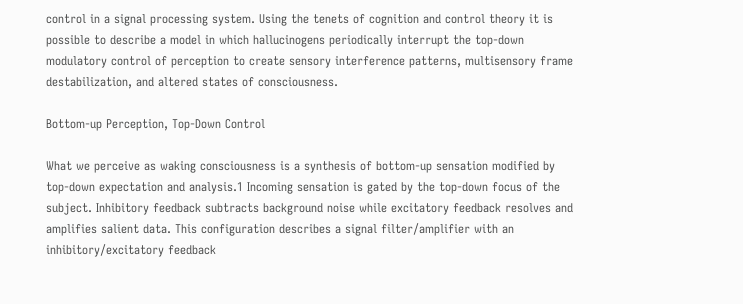control in a signal processing system. Using the tenets of cognition and control theory it is possible to describe a model in which hallucinogens periodically interrupt the top-down modulatory control of perception to create sensory interference patterns, multisensory frame destabilization, and altered states of consciousness.

Bottom-up Perception, Top-Down Control

What we perceive as waking consciousness is a synthesis of bottom-up sensation modified by top-down expectation and analysis.1 Incoming sensation is gated by the top-down focus of the subject. Inhibitory feedback subtracts background noise while excitatory feedback resolves and amplifies salient data. This configuration describes a signal filter/amplifier with an inhibitory/excitatory feedback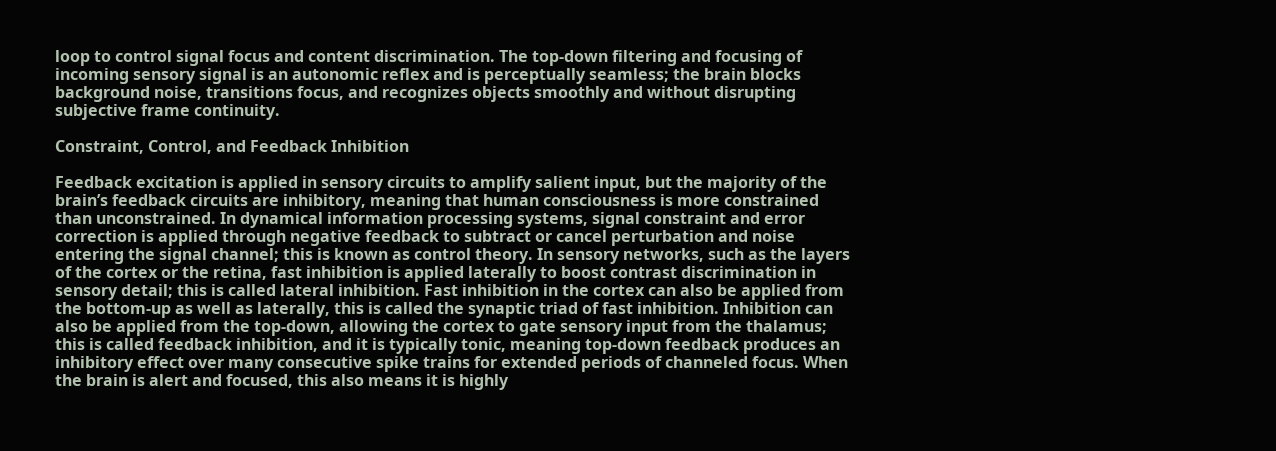loop to control signal focus and content discrimination. The top-down filtering and focusing of incoming sensory signal is an autonomic reflex and is perceptually seamless; the brain blocks background noise, transitions focus, and recognizes objects smoothly and without disrupting subjective frame continuity.

Constraint, Control, and Feedback Inhibition

Feedback excitation is applied in sensory circuits to amplify salient input, but the majority of the brain’s feedback circuits are inhibitory, meaning that human consciousness is more constrained than unconstrained. In dynamical information processing systems, signal constraint and error correction is applied through negative feedback to subtract or cancel perturbation and noise entering the signal channel; this is known as control theory. In sensory networks, such as the layers of the cortex or the retina, fast inhibition is applied laterally to boost contrast discrimination in sensory detail; this is called lateral inhibition. Fast inhibition in the cortex can also be applied from the bottom-up as well as laterally, this is called the synaptic triad of fast inhibition. Inhibition can also be applied from the top-down, allowing the cortex to gate sensory input from the thalamus; this is called feedback inhibition, and it is typically tonic, meaning top-down feedback produces an inhibitory effect over many consecutive spike trains for extended periods of channeled focus. When the brain is alert and focused, this also means it is highly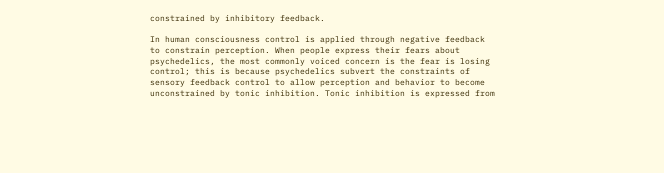constrained by inhibitory feedback.

In human consciousness control is applied through negative feedback to constrain perception. When people express their fears about psychedelics, the most commonly voiced concern is the fear is losing control; this is because psychedelics subvert the constraints of sensory feedback control to allow perception and behavior to become unconstrained by tonic inhibition. Tonic inhibition is expressed from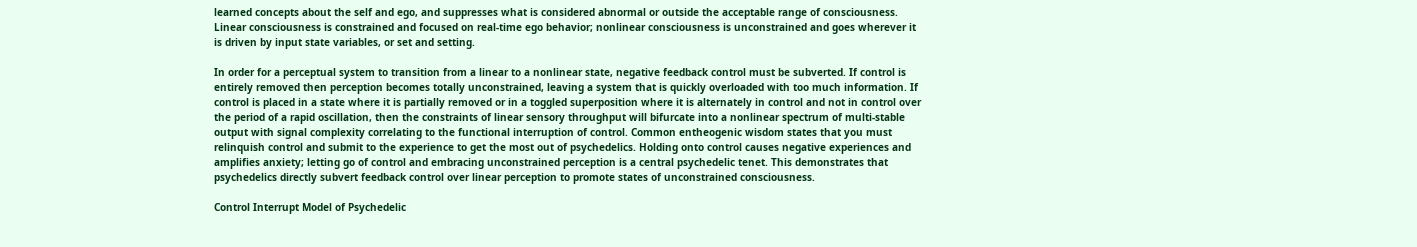learned concepts about the self and ego, and suppresses what is considered abnormal or outside the acceptable range of consciousness. Linear consciousness is constrained and focused on real-time ego behavior; nonlinear consciousness is unconstrained and goes wherever it is driven by input state variables, or set and setting.

In order for a perceptual system to transition from a linear to a nonlinear state, negative feedback control must be subverted. If control is entirely removed then perception becomes totally unconstrained, leaving a system that is quickly overloaded with too much information. If control is placed in a state where it is partially removed or in a toggled superposition where it is alternately in control and not in control over the period of a rapid oscillation, then the constraints of linear sensory throughput will bifurcate into a nonlinear spectrum of multi-stable output with signal complexity correlating to the functional interruption of control. Common entheogenic wisdom states that you must relinquish control and submit to the experience to get the most out of psychedelics. Holding onto control causes negative experiences and amplifies anxiety; letting go of control and embracing unconstrained perception is a central psychedelic tenet. This demonstrates that psychedelics directly subvert feedback control over linear perception to promote states of unconstrained consciousness.

Control Interrupt Model of Psychedelic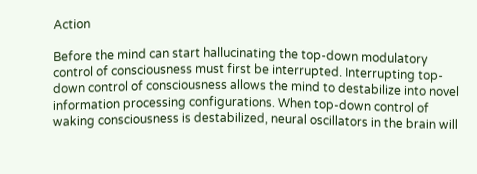Action

Before the mind can start hallucinating the top-down modulatory control of consciousness must first be interrupted. Interrupting top-down control of consciousness allows the mind to destabilize into novel information processing configurations. When top-down control of waking consciousness is destabilized, neural oscillators in the brain will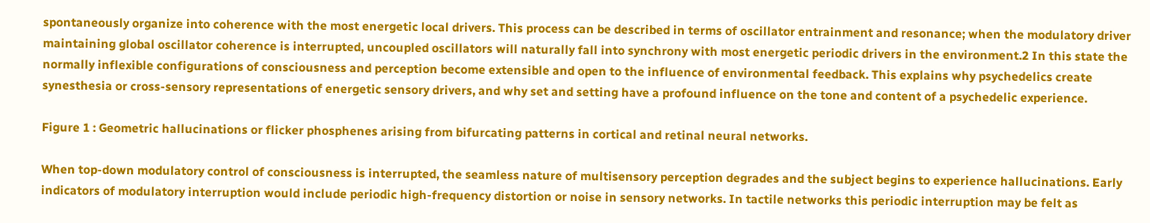spontaneously organize into coherence with the most energetic local drivers. This process can be described in terms of oscillator entrainment and resonance; when the modulatory driver maintaining global oscillator coherence is interrupted, uncoupled oscillators will naturally fall into synchrony with most energetic periodic drivers in the environment.2 In this state the normally inflexible configurations of consciousness and perception become extensible and open to the influence of environmental feedback. This explains why psychedelics create synesthesia or cross-sensory representations of energetic sensory drivers, and why set and setting have a profound influence on the tone and content of a psychedelic experience.

Figure 1 : Geometric hallucinations or flicker phosphenes arising from bifurcating patterns in cortical and retinal neural networks.

When top-down modulatory control of consciousness is interrupted, the seamless nature of multisensory perception degrades and the subject begins to experience hallucinations. Early indicators of modulatory interruption would include periodic high-frequency distortion or noise in sensory networks. In tactile networks this periodic interruption may be felt as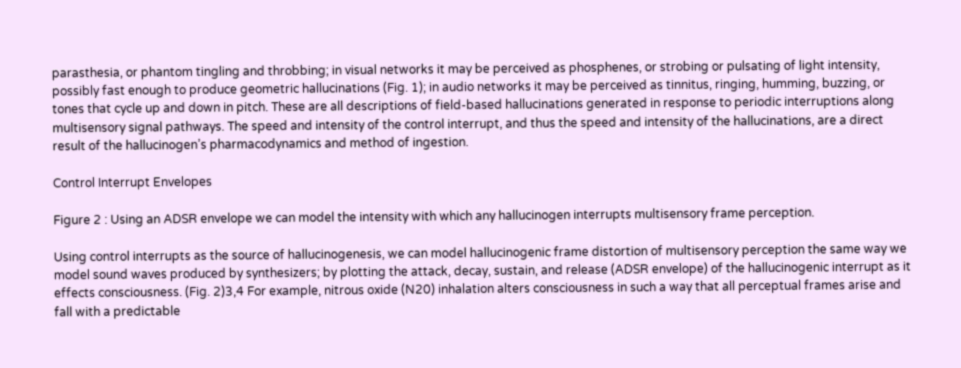parasthesia, or phantom tingling and throbbing; in visual networks it may be perceived as phosphenes, or strobing or pulsating of light intensity, possibly fast enough to produce geometric hallucinations (Fig. 1); in audio networks it may be perceived as tinnitus, ringing, humming, buzzing, or tones that cycle up and down in pitch. These are all descriptions of field-based hallucinations generated in response to periodic interruptions along multisensory signal pathways. The speed and intensity of the control interrupt, and thus the speed and intensity of the hallucinations, are a direct result of the hallucinogen’s pharmacodynamics and method of ingestion.

Control Interrupt Envelopes

Figure 2 : Using an ADSR envelope we can model the intensity with which any hallucinogen interrupts multisensory frame perception.

Using control interrupts as the source of hallucinogenesis, we can model hallucinogenic frame distortion of multisensory perception the same way we model sound waves produced by synthesizers; by plotting the attack, decay, sustain, and release (ADSR envelope) of the hallucinogenic interrupt as it effects consciousness. (Fig. 2)3,4 For example, nitrous oxide (N20) inhalation alters consciousness in such a way that all perceptual frames arise and fall with a predictable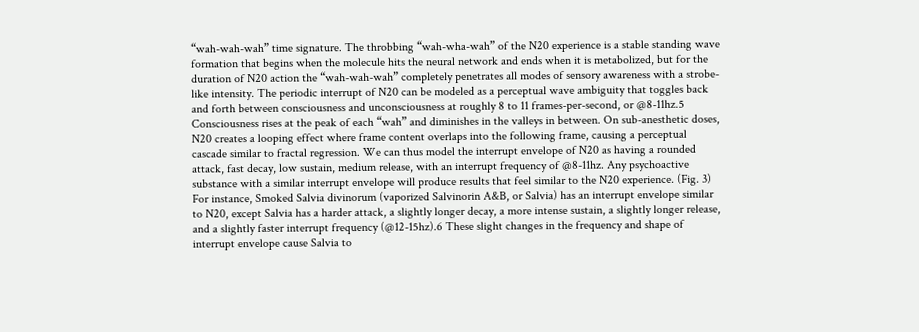“wah-wah-wah” time signature. The throbbing “wah-wha-wah” of the N20 experience is a stable standing wave formation that begins when the molecule hits the neural network and ends when it is metabolized, but for the duration of N20 action the “wah-wah-wah” completely penetrates all modes of sensory awareness with a strobe-like intensity. The periodic interrupt of N20 can be modeled as a perceptual wave ambiguity that toggles back and forth between consciousness and unconsciousness at roughly 8 to 11 frames-per-second, or @8-11hz.5 Consciousness rises at the peak of each “wah” and diminishes in the valleys in between. On sub-anesthetic doses, N20 creates a looping effect where frame content overlaps into the following frame, causing a perceptual cascade similar to fractal regression. We can thus model the interrupt envelope of N20 as having a rounded attack, fast decay, low sustain, medium release, with an interrupt frequency of @8-11hz. Any psychoactive substance with a similar interrupt envelope will produce results that feel similar to the N20 experience. (Fig. 3) For instance, Smoked Salvia divinorum (vaporized Salvinorin A&B, or Salvia) has an interrupt envelope similar to N20, except Salvia has a harder attack, a slightly longer decay, a more intense sustain, a slightly longer release, and a slightly faster interrupt frequency (@12-15hz).6 These slight changes in the frequency and shape of interrupt envelope cause Salvia to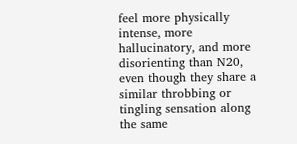feel more physically intense, more hallucinatory, and more disorienting than N20, even though they share a similar throbbing or tingling sensation along the same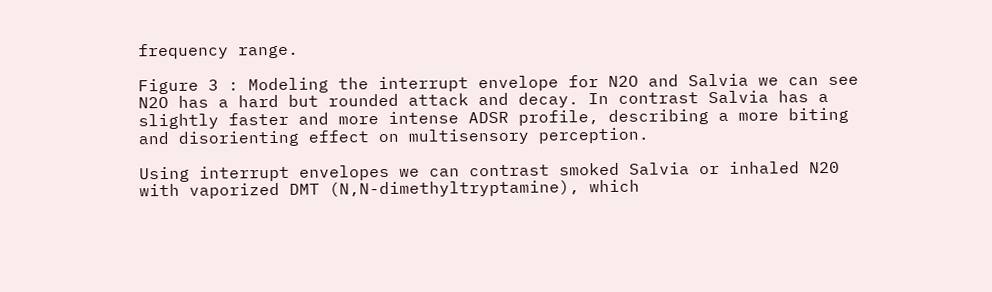frequency range.

Figure 3 : Modeling the interrupt envelope for N2O and Salvia we can see N2O has a hard but rounded attack and decay. In contrast Salvia has a slightly faster and more intense ADSR profile, describing a more biting and disorienting effect on multisensory perception.

Using interrupt envelopes we can contrast smoked Salvia or inhaled N20 with vaporized DMT (N,N-dimethyltryptamine), which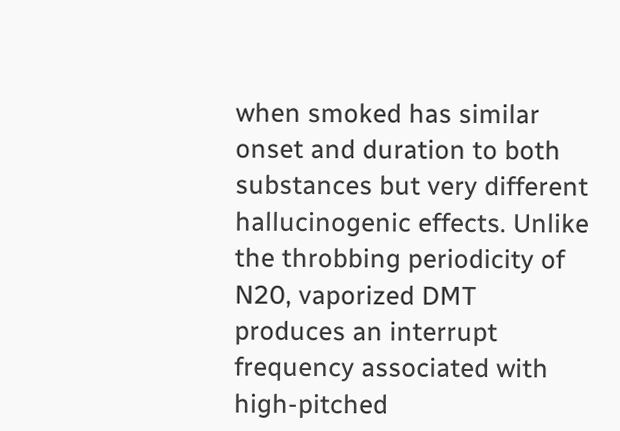when smoked has similar onset and duration to both substances but very different hallucinogenic effects. Unlike the throbbing periodicity of N20, vaporized DMT produces an interrupt frequency associated with high-pitched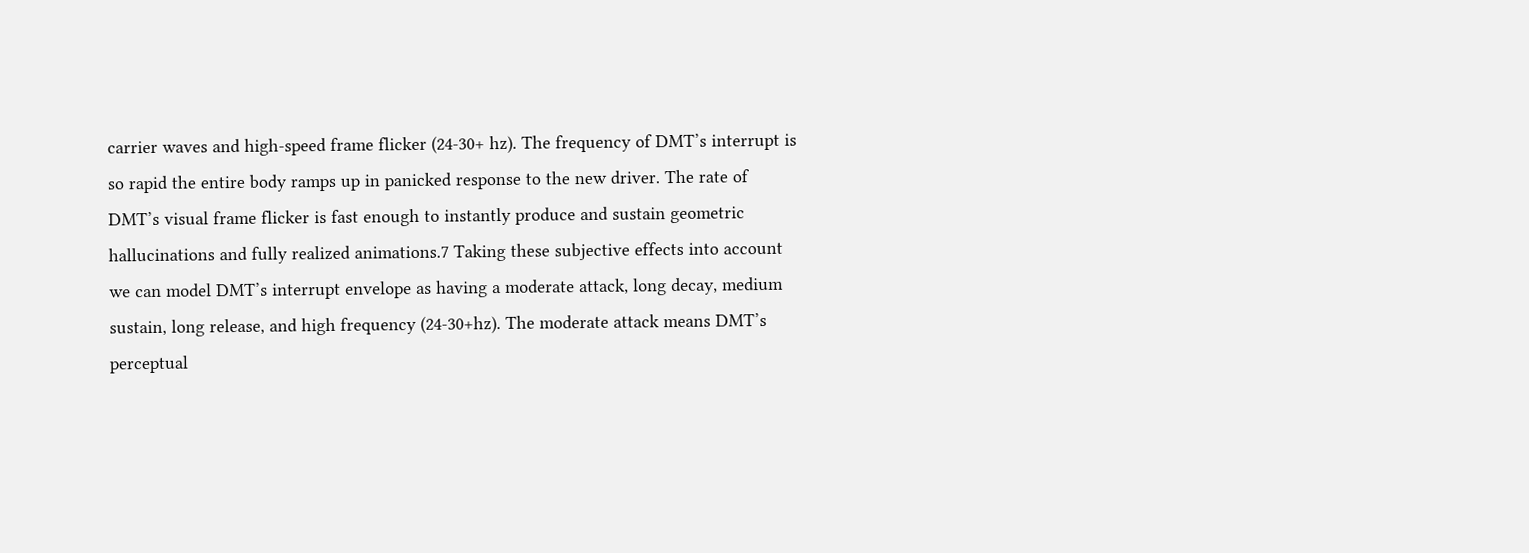carrier waves and high-speed frame flicker (24-30+ hz). The frequency of DMT’s interrupt is so rapid the entire body ramps up in panicked response to the new driver. The rate of DMT’s visual frame flicker is fast enough to instantly produce and sustain geometric hallucinations and fully realized animations.7 Taking these subjective effects into account we can model DMT’s interrupt envelope as having a moderate attack, long decay, medium sustain, long release, and high frequency (24-30+hz). The moderate attack means DMT’s perceptual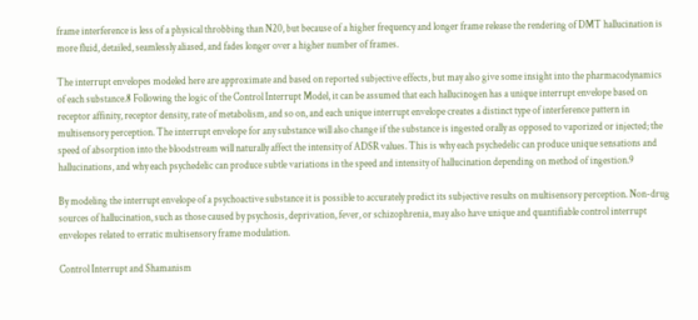frame interference is less of a physical throbbing than N20, but because of a higher frequency and longer frame release the rendering of DMT hallucination is more fluid, detailed, seamlessly aliased, and fades longer over a higher number of frames.

The interrupt envelopes modeled here are approximate and based on reported subjective effects, but may also give some insight into the pharmacodynamics of each substance.8 Following the logic of the Control Interrupt Model, it can be assumed that each hallucinogen has a unique interrupt envelope based on receptor affinity, receptor density, rate of metabolism, and so on, and each unique interrupt envelope creates a distinct type of interference pattern in multisensory perception. The interrupt envelope for any substance will also change if the substance is ingested orally as opposed to vaporized or injected; the speed of absorption into the bloodstream will naturally affect the intensity of ADSR values. This is why each psychedelic can produce unique sensations and hallucinations, and why each psychedelic can produce subtle variations in the speed and intensity of hallucination depending on method of ingestion.9

By modeling the interrupt envelope of a psychoactive substance it is possible to accurately predict its subjective results on multisensory perception. Non-drug sources of hallucination, such as those caused by psychosis, deprivation, fever, or schizophrenia, may also have unique and quantifiable control interrupt envelopes related to erratic multisensory frame modulation.

Control Interrupt and Shamanism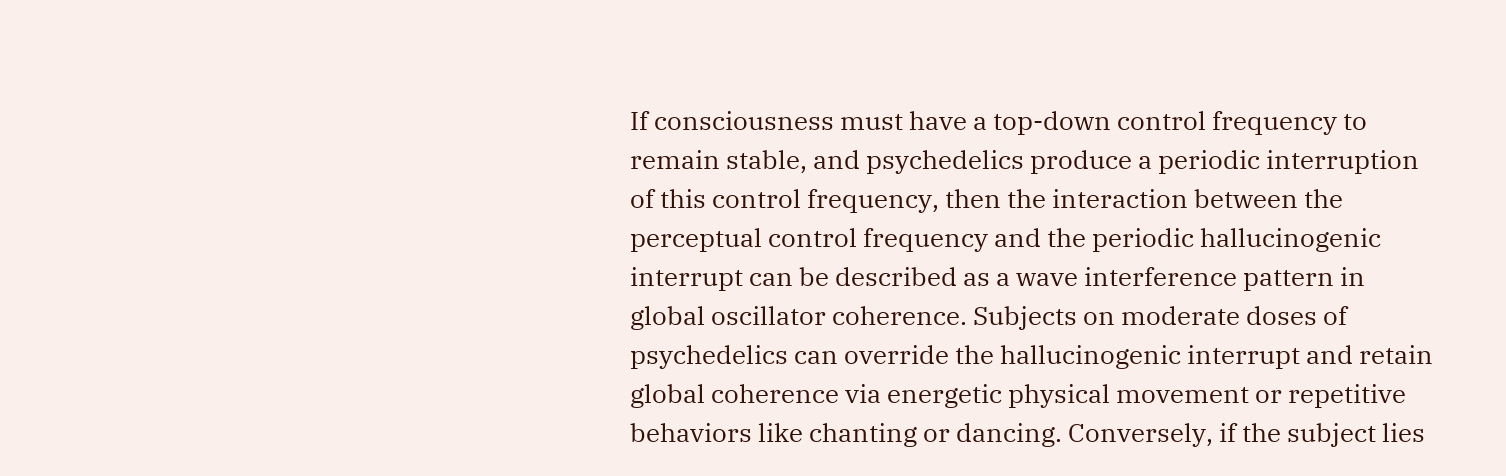If consciousness must have a top-down control frequency to remain stable, and psychedelics produce a periodic interruption of this control frequency, then the interaction between the perceptual control frequency and the periodic hallucinogenic interrupt can be described as a wave interference pattern in global oscillator coherence. Subjects on moderate doses of psychedelics can override the hallucinogenic interrupt and retain global coherence via energetic physical movement or repetitive behaviors like chanting or dancing. Conversely, if the subject lies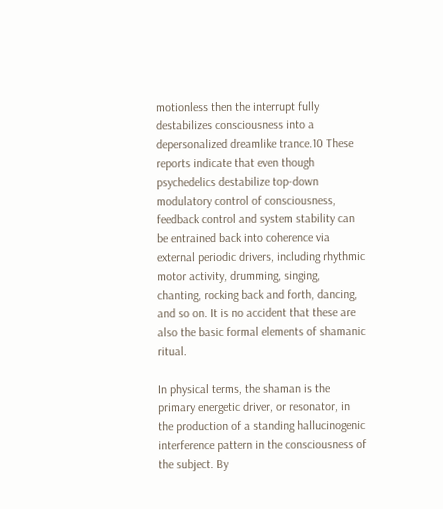motionless then the interrupt fully destabilizes consciousness into a depersonalized dreamlike trance.10 These reports indicate that even though psychedelics destabilize top-down modulatory control of consciousness, feedback control and system stability can be entrained back into coherence via external periodic drivers, including rhythmic motor activity, drumming, singing, chanting, rocking back and forth, dancing, and so on. It is no accident that these are also the basic formal elements of shamanic ritual.

In physical terms, the shaman is the primary energetic driver, or resonator, in the production of a standing hallucinogenic interference pattern in the consciousness of the subject. By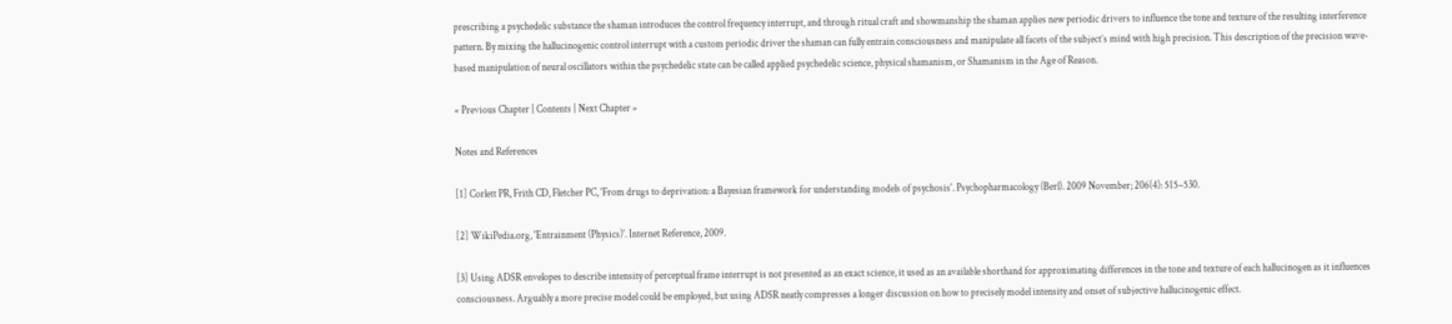prescribing a psychedelic substance the shaman introduces the control frequency interrupt, and through ritual craft and showmanship the shaman applies new periodic drivers to influence the tone and texture of the resulting interference pattern. By mixing the hallucinogenic control interrupt with a custom periodic driver the shaman can fully entrain consciousness and manipulate all facets of the subject’s mind with high precision. This description of the precision wave-based manipulation of neural oscillators within the psychedelic state can be called applied psychedelic science, physical shamanism, or Shamanism in the Age of Reason.

« Previous Chapter | Contents | Next Chapter »

Notes and References

[1] Corlett PR, Frith CD, Fletcher PC, 'From drugs to deprivation: a Bayesian framework for understanding models of psychosis'. Psychopharmacology (Berl). 2009 November; 206(4): 515–530.

[2] WikiPedia.org, 'Entrainment (Physics)'. Internet Reference, 2009.

[3] Using ADSR envelopes to describe intensity of perceptual frame interrupt is not presented as an exact science, it used as an available shorthand for approximating differences in the tone and texture of each hallucinogen as it influences consciousness. Arguably a more precise model could be employed, but using ADSR neatly compresses a longer discussion on how to precisely model intensity and onset of subjective hallucinogenic effect.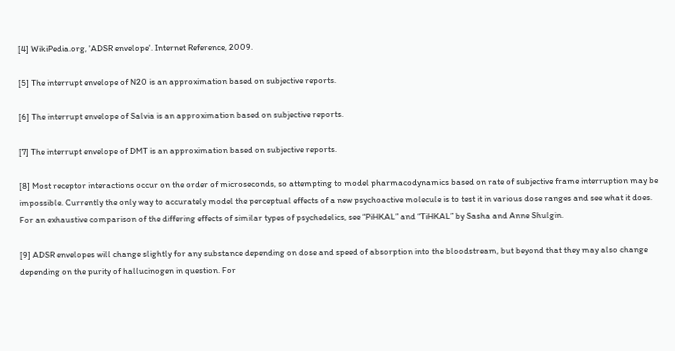[4] WikiPedia.org, 'ADSR envelope'. Internet Reference, 2009.

[5] The interrupt envelope of N20 is an approximation based on subjective reports.

[6] The interrupt envelope of Salvia is an approximation based on subjective reports.

[7] The interrupt envelope of DMT is an approximation based on subjective reports.

[8] Most receptor interactions occur on the order of microseconds, so attempting to model pharmacodynamics based on rate of subjective frame interruption may be impossible. Currently the only way to accurately model the perceptual effects of a new psychoactive molecule is to test it in various dose ranges and see what it does. For an exhaustive comparison of the differing effects of similar types of psychedelics, see “PiHKAL” and “TiHKAL” by Sasha and Anne Shulgin.

[9] ADSR envelopes will change slightly for any substance depending on dose and speed of absorption into the bloodstream, but beyond that they may also change depending on the purity of hallucinogen in question. For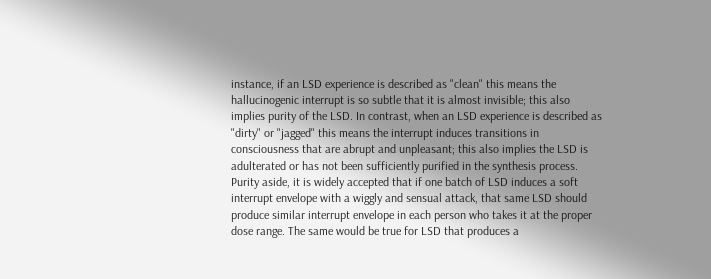instance, if an LSD experience is described as "clean" this means the hallucinogenic interrupt is so subtle that it is almost invisible; this also implies purity of the LSD. In contrast, when an LSD experience is described as "dirty" or "jagged" this means the interrupt induces transitions in consciousness that are abrupt and unpleasant; this also implies the LSD is adulterated or has not been sufficiently purified in the synthesis process. Purity aside, it is widely accepted that if one batch of LSD induces a soft interrupt envelope with a wiggly and sensual attack, that same LSD should produce similar interrupt envelope in each person who takes it at the proper dose range. The same would be true for LSD that produces a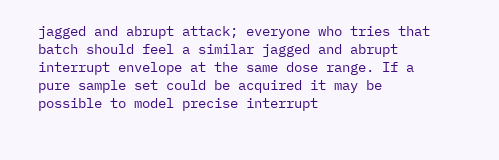jagged and abrupt attack; everyone who tries that batch should feel a similar jagged and abrupt interrupt envelope at the same dose range. If a pure sample set could be acquired it may be possible to model precise interrupt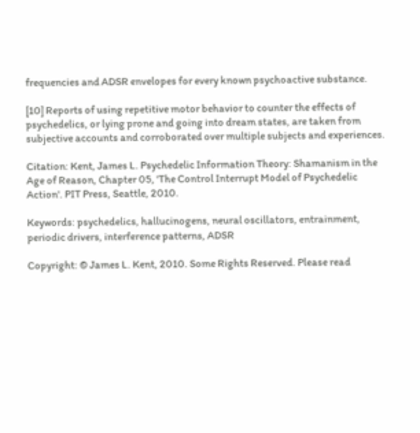frequencies and ADSR envelopes for every known psychoactive substance.

[10] Reports of using repetitive motor behavior to counter the effects of psychedelics, or lying prone and going into dream states, are taken from subjective accounts and corroborated over multiple subjects and experiences.

Citation: Kent, James L. Psychedelic Information Theory: Shamanism in the Age of Reason, Chapter 05, 'The Control Interrupt Model of Psychedelic Action'. PIT Press, Seattle, 2010.

Keywords: psychedelics, hallucinogens, neural oscillators, entrainment, periodic drivers, interference patterns, ADSR

Copyright: © James L. Kent, 2010. Some Rights Reserved. Please read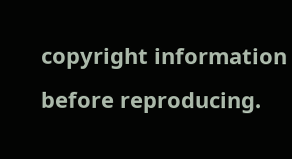copyright information before reproducing.